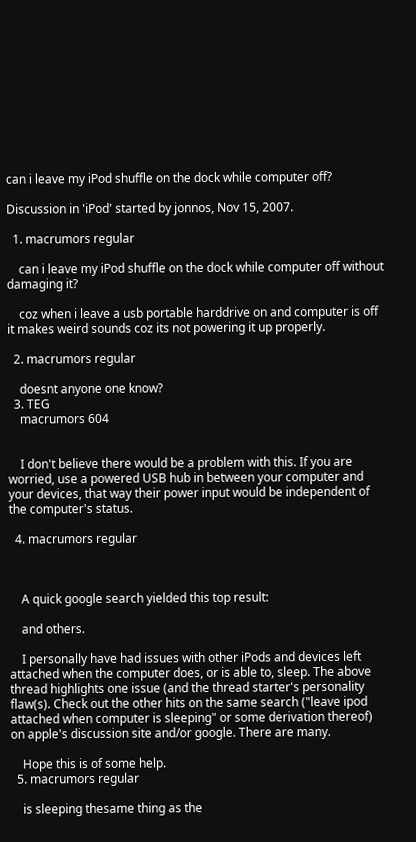can i leave my iPod shuffle on the dock while computer off?

Discussion in 'iPod' started by jonnos, Nov 15, 2007.

  1. macrumors regular

    can i leave my iPod shuffle on the dock while computer off without damaging it?

    coz when i leave a usb portable harddrive on and computer is off it makes weird sounds coz its not powering it up properly.

  2. macrumors regular

    doesnt anyone one know?
  3. TEG
    macrumors 604


    I don't believe there would be a problem with this. If you are worried, use a powered USB hub in between your computer and your devices, that way their power input would be independent of the computer's status.

  4. macrumors regular



    A quick google search yielded this top result:

    and others.

    I personally have had issues with other iPods and devices left attached when the computer does, or is able to, sleep. The above thread highlights one issue (and the thread starter's personality flaw(s). Check out the other hits on the same search ("leave ipod attached when computer is sleeping" or some derivation thereof) on apple's discussion site and/or google. There are many.

    Hope this is of some help.
  5. macrumors regular

    is sleeping thesame thing as the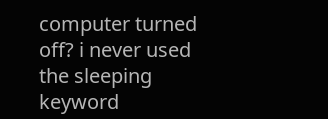computer turned off? i never used the sleeping keyword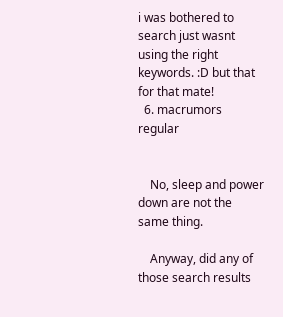i was bothered to search just wasnt using the right keywords. :D but that for that mate!
  6. macrumors regular


    No, sleep and power down are not the same thing.

    Anyway, did any of those search results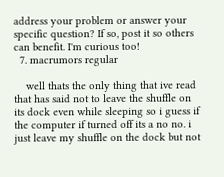address your problem or answer your specific question? If so, post it so others can benefit. I'm curious too!
  7. macrumors regular

    well thats the only thing that ive read that has said not to leave the shuffle on its dock even while sleeping so i guess if the computer if turned off its a no no. i just leave my shuffle on the dock but not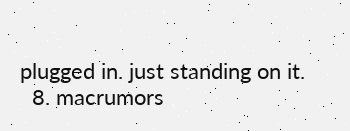plugged in. just standing on it.
  8. macrumors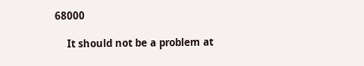68000

    It should not be a problem at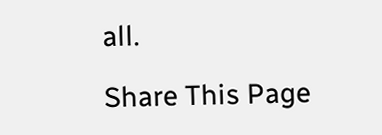all.

Share This Page